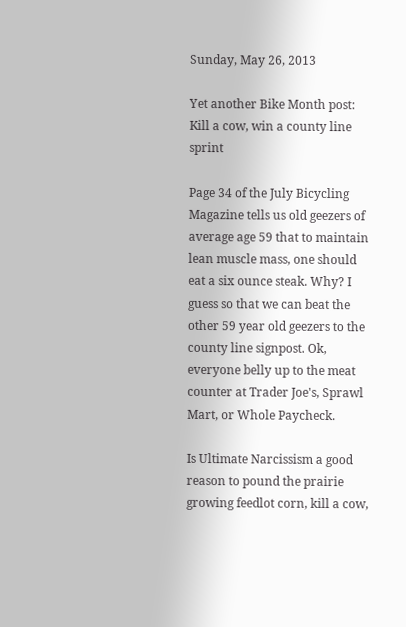Sunday, May 26, 2013

Yet another Bike Month post: Kill a cow, win a county line sprint

Page 34 of the July Bicycling Magazine tells us old geezers of average age 59 that to maintain lean muscle mass, one should eat a six ounce steak. Why? I guess so that we can beat the other 59 year old geezers to the county line signpost. Ok, everyone belly up to the meat counter at Trader Joe's, Sprawl Mart, or Whole Paycheck.

Is Ultimate Narcissism a good reason to pound the prairie growing feedlot corn, kill a cow,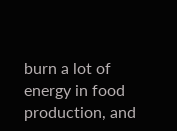burn a lot of energy in food production, and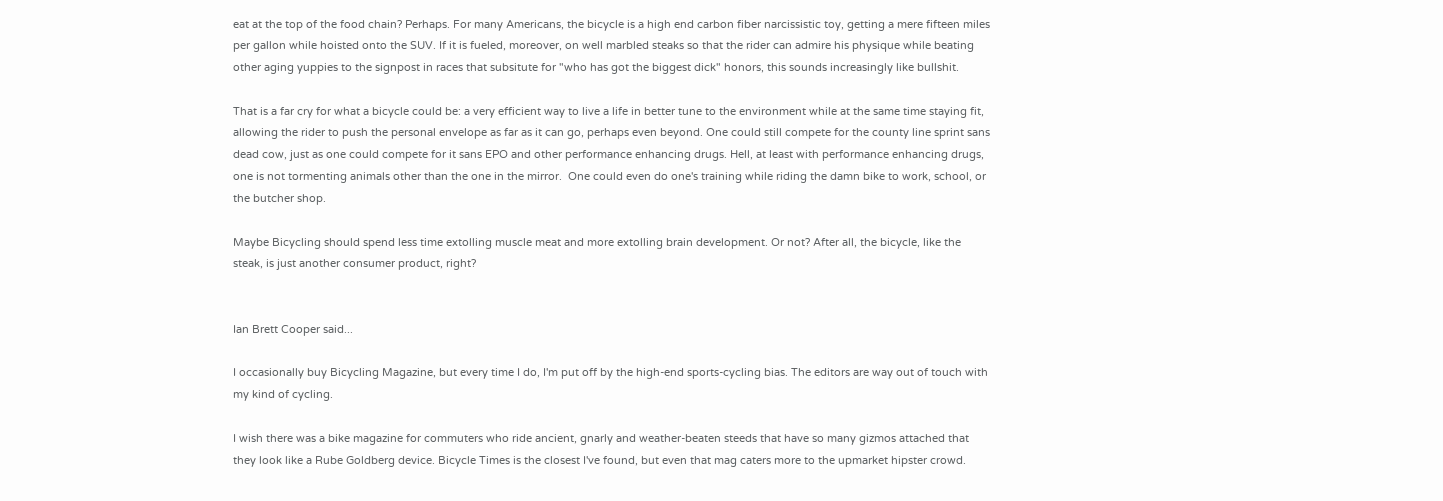eat at the top of the food chain? Perhaps. For many Americans, the bicycle is a high end carbon fiber narcissistic toy, getting a mere fifteen miles per gallon while hoisted onto the SUV. If it is fueled, moreover, on well marbled steaks so that the rider can admire his physique while beating other aging yuppies to the signpost in races that subsitute for "who has got the biggest dick" honors, this sounds increasingly like bullshit.

That is a far cry for what a bicycle could be: a very efficient way to live a life in better tune to the environment while at the same time staying fit, allowing the rider to push the personal envelope as far as it can go, perhaps even beyond. One could still compete for the county line sprint sans dead cow, just as one could compete for it sans EPO and other performance enhancing drugs. Hell, at least with performance enhancing drugs, one is not tormenting animals other than the one in the mirror.  One could even do one's training while riding the damn bike to work, school, or the butcher shop.

Maybe Bicycling should spend less time extolling muscle meat and more extolling brain development. Or not? After all, the bicycle, like the steak, is just another consumer product, right?


Ian Brett Cooper said...

I occasionally buy Bicycling Magazine, but every time I do, I'm put off by the high-end sports-cycling bias. The editors are way out of touch with my kind of cycling.

I wish there was a bike magazine for commuters who ride ancient, gnarly and weather-beaten steeds that have so many gizmos attached that they look like a Rube Goldberg device. Bicycle Times is the closest I've found, but even that mag caters more to the upmarket hipster crowd.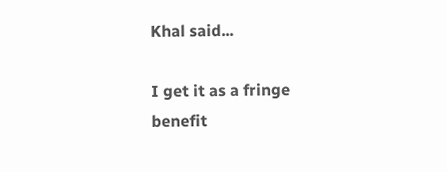Khal said...

I get it as a fringe benefit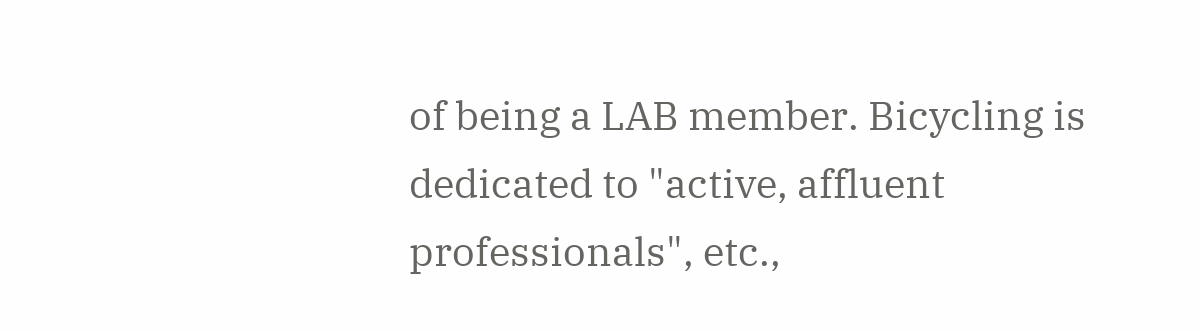of being a LAB member. Bicycling is dedicated to "active, affluent professionals", etc.,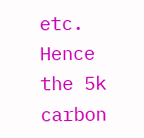etc. Hence the 5k carbon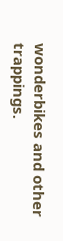wonderbikes and other trappings.